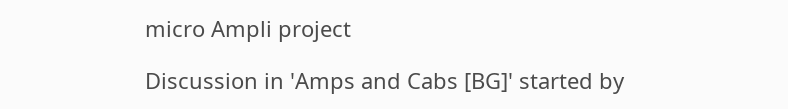micro Ampli project

Discussion in 'Amps and Cabs [BG]' started by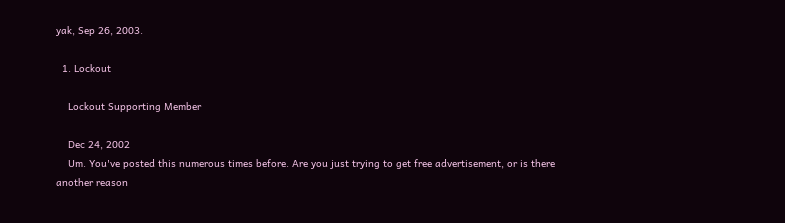yak, Sep 26, 2003.

  1. Lockout

    Lockout Supporting Member

    Dec 24, 2002
    Um. You've posted this numerous times before. Are you just trying to get free advertisement, or is there another reason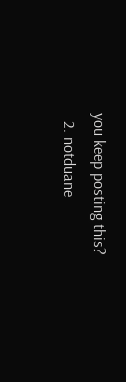you keep posting this?
  2. notduane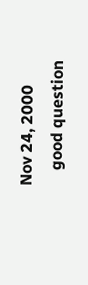Nov 24, 2000
    good question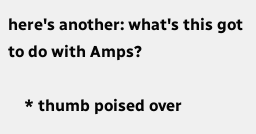here's another: what's this got to do with Amps?

    * thumb poised over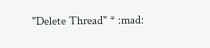"Delete Thread" * :mad: